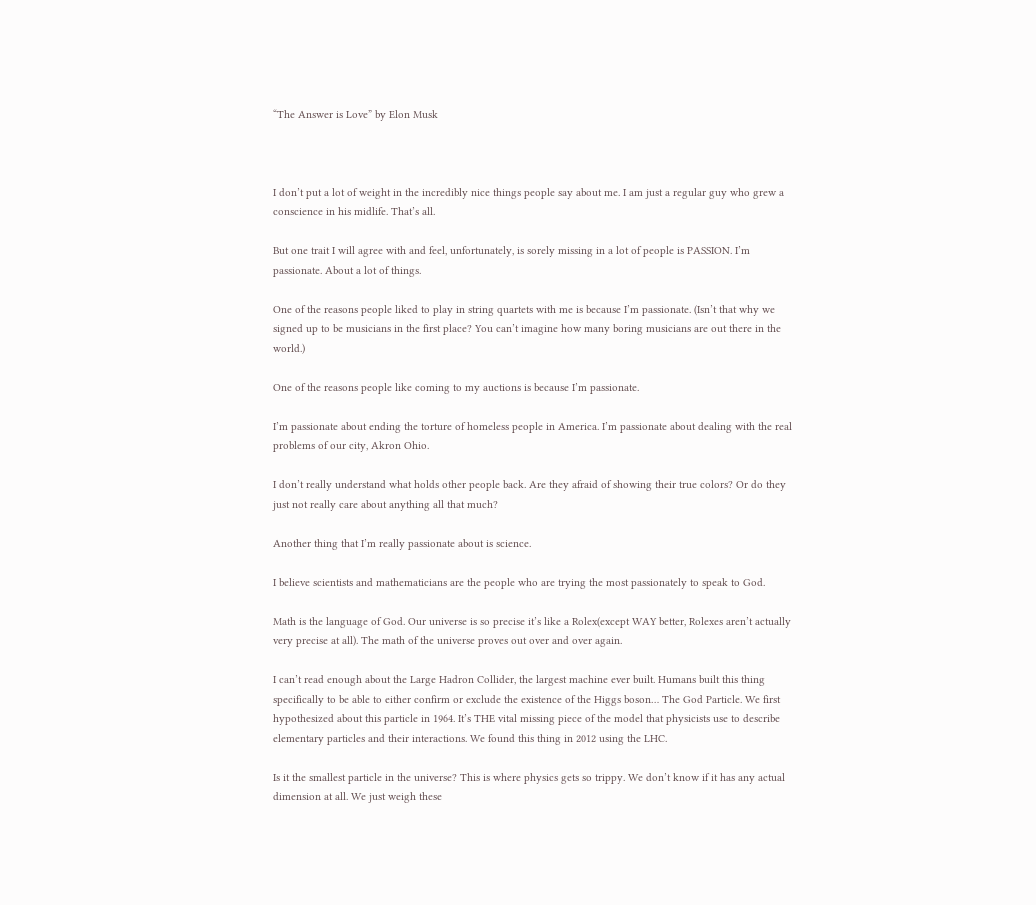“The Answer is Love” by Elon Musk



I don’t put a lot of weight in the incredibly nice things people say about me. I am just a regular guy who grew a conscience in his midlife. That’s all.

But one trait I will agree with and feel, unfortunately, is sorely missing in a lot of people is PASSION. I’m passionate. About a lot of things.

One of the reasons people liked to play in string quartets with me is because I’m passionate. (Isn’t that why we signed up to be musicians in the first place? You can’t imagine how many boring musicians are out there in the world.)

One of the reasons people like coming to my auctions is because I’m passionate.

I’m passionate about ending the torture of homeless people in America. I’m passionate about dealing with the real problems of our city, Akron Ohio.

I don’t really understand what holds other people back. Are they afraid of showing their true colors? Or do they just not really care about anything all that much?

Another thing that I’m really passionate about is science.

I believe scientists and mathematicians are the people who are trying the most passionately to speak to God.

Math is the language of God. Our universe is so precise it’s like a Rolex(except WAY better, Rolexes aren’t actually very precise at all). The math of the universe proves out over and over again.

I can’t read enough about the Large Hadron Collider, the largest machine ever built. Humans built this thing specifically to be able to either confirm or exclude the existence of the Higgs boson… The God Particle. We first hypothesized about this particle in 1964. It’s THE vital missing piece of the model that physicists use to describe elementary particles and their interactions. We found this thing in 2012 using the LHC.

Is it the smallest particle in the universe? This is where physics gets so trippy. We don’t know if it has any actual dimension at all. We just weigh these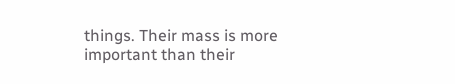things. Their mass is more important than their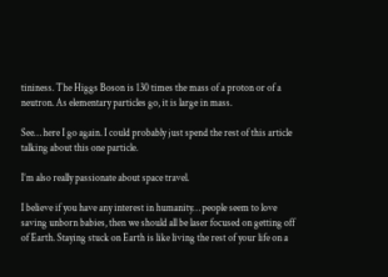tininess. The Higgs Boson is 130 times the mass of a proton or of a neutron. As elementary particles go, it is large in mass.

See… here I go again. I could probably just spend the rest of this article talking about this one particle.

I’m also really passionate about space travel.

I believe if you have any interest in humanity… people seem to love saving unborn babies, then we should all be laser focused on getting off of Earth. Staying stuck on Earth is like living the rest of your life on a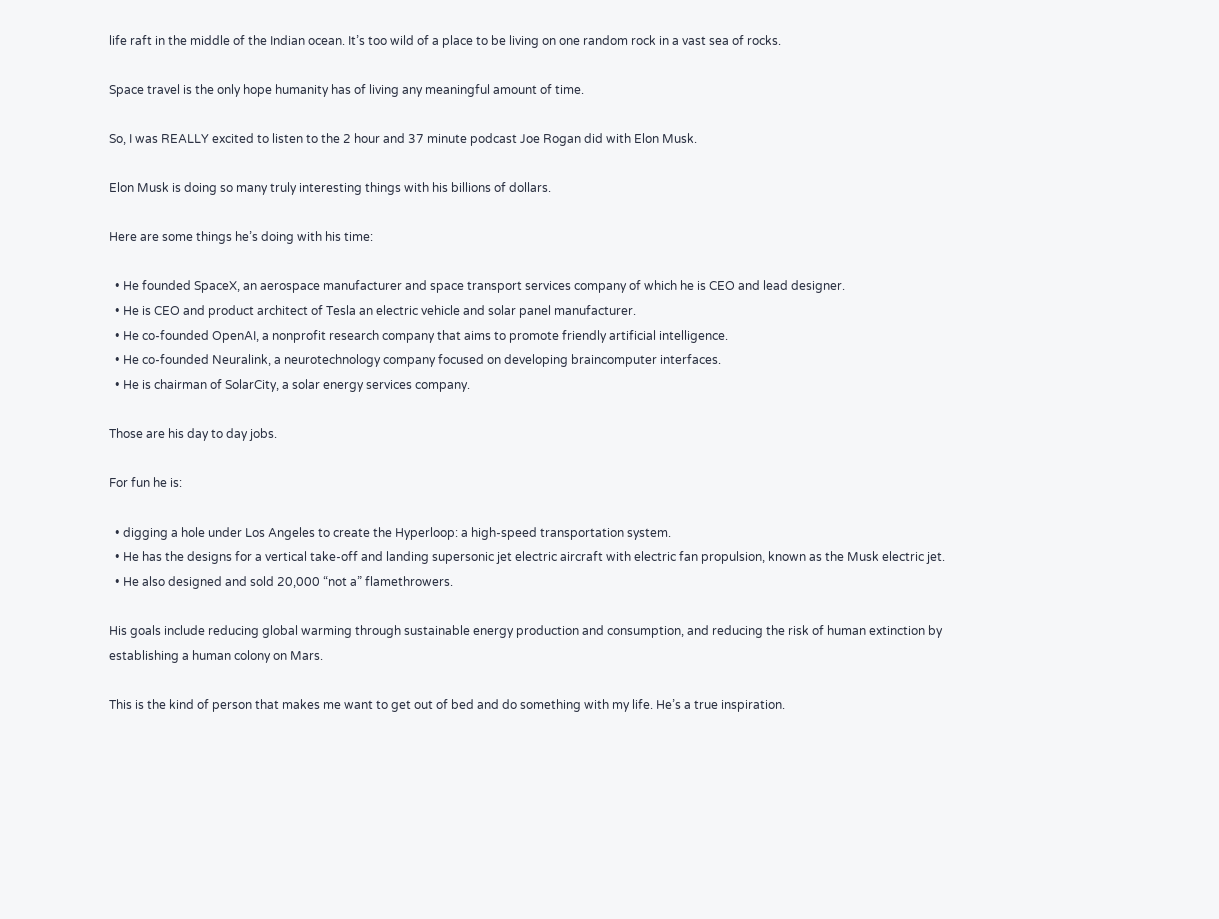life raft in the middle of the Indian ocean. It’s too wild of a place to be living on one random rock in a vast sea of rocks.

Space travel is the only hope humanity has of living any meaningful amount of time.

So, I was REALLY excited to listen to the 2 hour and 37 minute podcast Joe Rogan did with Elon Musk.

Elon Musk is doing so many truly interesting things with his billions of dollars.

Here are some things he’s doing with his time:

  • He founded SpaceX, an aerospace manufacturer and space transport services company of which he is CEO and lead designer.
  • He is CEO and product architect of Tesla an electric vehicle and solar panel manufacturer.
  • He co-founded OpenAI, a nonprofit research company that aims to promote friendly artificial intelligence.
  • He co-founded Neuralink, a neurotechnology company focused on developing braincomputer interfaces.
  • He is chairman of SolarCity, a solar energy services company.

Those are his day to day jobs.

For fun he is:

  • digging a hole under Los Angeles to create the Hyperloop: a high-speed transportation system.
  • He has the designs for a vertical take-off and landing supersonic jet electric aircraft with electric fan propulsion, known as the Musk electric jet.
  • He also designed and sold 20,000 “not a” flamethrowers.

His goals include reducing global warming through sustainable energy production and consumption, and reducing the risk of human extinction by establishing a human colony on Mars.

This is the kind of person that makes me want to get out of bed and do something with my life. He’s a true inspiration.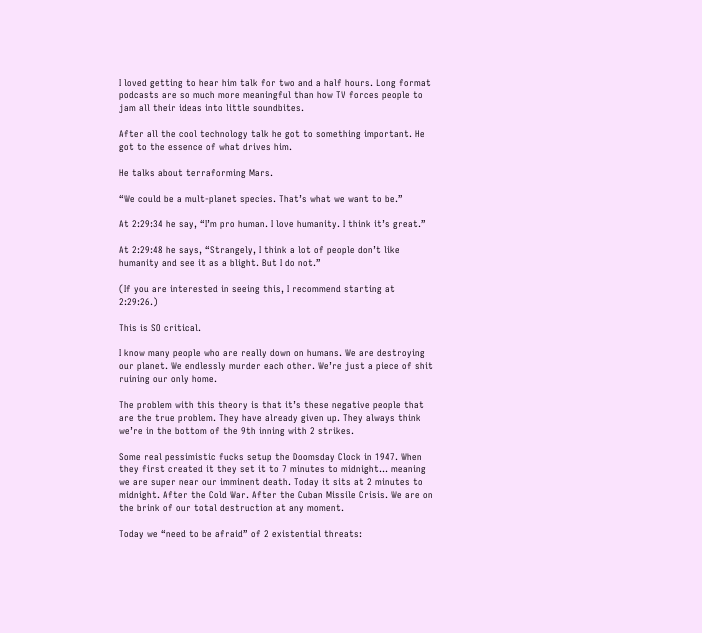I loved getting to hear him talk for two and a half hours. Long format podcasts are so much more meaningful than how TV forces people to jam all their ideas into little soundbites.

After all the cool technology talk he got to something important. He got to the essence of what drives him.

He talks about terraforming Mars.

“We could be a mult-planet species. That’s what we want to be.”

At 2:29:34 he say, “I’m pro human. I love humanity. I think it’s great.”

At 2:29:48 he says, “Strangely, I think a lot of people don’t like humanity and see it as a blight. But I do not.”

(If you are interested in seeing this, I recommend starting at 2:29:26.)

This is SO critical.

I know many people who are really down on humans. We are destroying our planet. We endlessly murder each other. We’re just a piece of shit ruining our only home.

The problem with this theory is that it’s these negative people that are the true problem. They have already given up. They always think we’re in the bottom of the 9th inning with 2 strikes.

Some real pessimistic fucks setup the Doomsday Clock in 1947. When they first created it they set it to 7 minutes to midnight… meaning we are super near our imminent death. Today it sits at 2 minutes to midnight. After the Cold War. After the Cuban Missile Crisis. We are on the brink of our total destruction at any moment.

Today we “need to be afraid” of 2 existential threats: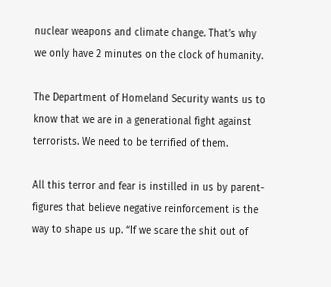nuclear weapons and climate change. That’s why we only have 2 minutes on the clock of humanity.

The Department of Homeland Security wants us to know that we are in a generational fight against terrorists. We need to be terrified of them.

All this terror and fear is instilled in us by parent-figures that believe negative reinforcement is the way to shape us up. “If we scare the shit out of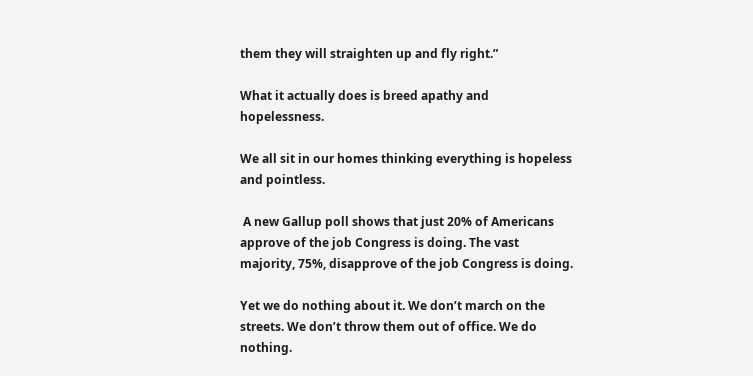them they will straighten up and fly right.”

What it actually does is breed apathy and hopelessness.

We all sit in our homes thinking everything is hopeless and pointless.

 A new Gallup poll shows that just 20% of Americans approve of the job Congress is doing. The vast majority, 75%, disapprove of the job Congress is doing.

Yet we do nothing about it. We don’t march on the streets. We don’t throw them out of office. We do nothing.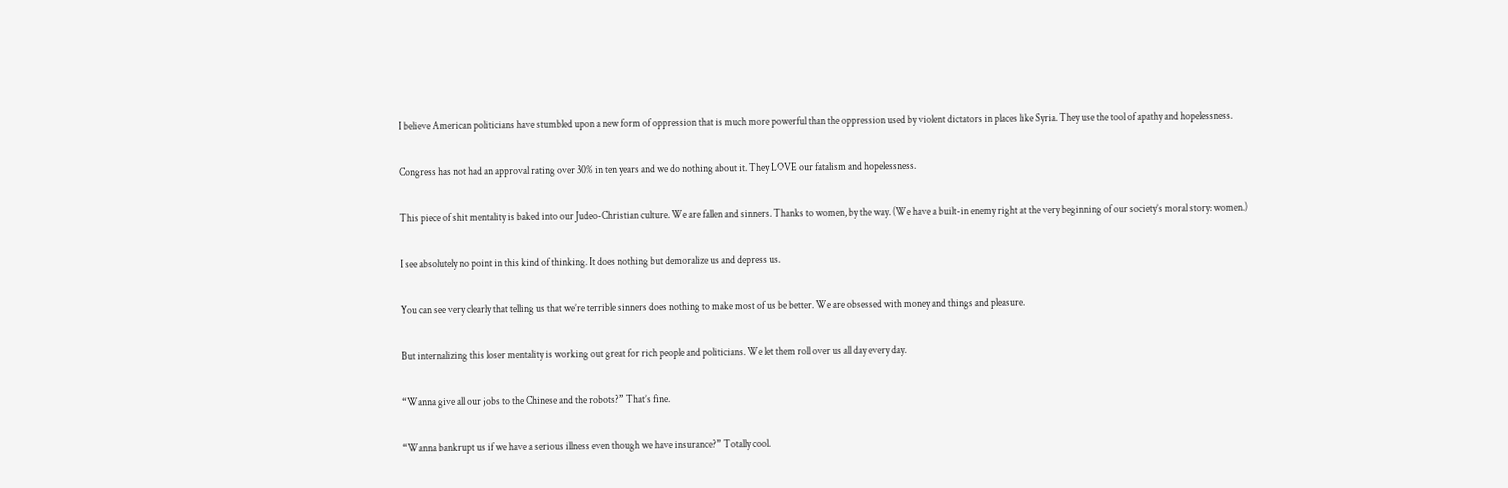I believe American politicians have stumbled upon a new form of oppression that is much more powerful than the oppression used by violent dictators in places like Syria. They use the tool of apathy and hopelessness.

Congress has not had an approval rating over 30% in ten years and we do nothing about it. They LOVE our fatalism and hopelessness.

This piece of shit mentality is baked into our Judeo-Christian culture. We are fallen and sinners. Thanks to women, by the way. (We have a built-in enemy right at the very beginning of our society’s moral story: women.)

I see absolutely no point in this kind of thinking. It does nothing but demoralize us and depress us.

You can see very clearly that telling us that we’re terrible sinners does nothing to make most of us be better. We are obsessed with money and things and pleasure.

But internalizing this loser mentality is working out great for rich people and politicians. We let them roll over us all day every day.

“Wanna give all our jobs to the Chinese and the robots?” That’s fine.

“Wanna bankrupt us if we have a serious illness even though we have insurance?” Totally cool.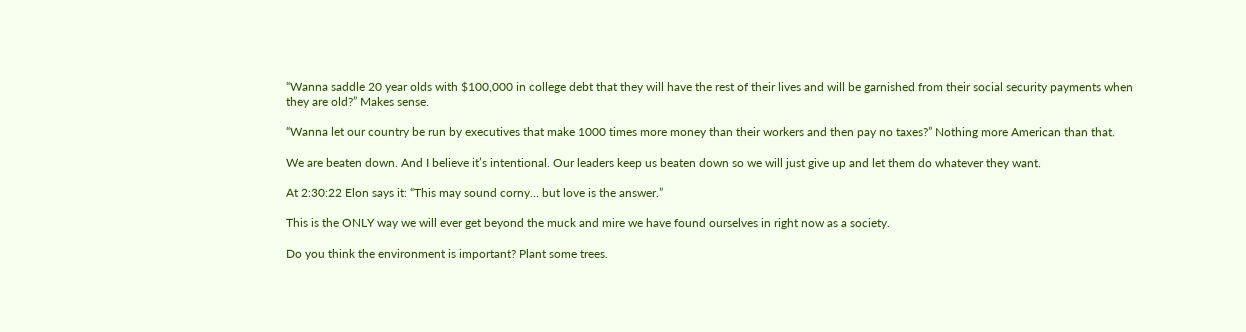“Wanna saddle 20 year olds with $100,000 in college debt that they will have the rest of their lives and will be garnished from their social security payments when they are old?” Makes sense.

“Wanna let our country be run by executives that make 1000 times more money than their workers and then pay no taxes?” Nothing more American than that.

We are beaten down. And I believe it’s intentional. Our leaders keep us beaten down so we will just give up and let them do whatever they want.

At 2:30:22 Elon says it: “This may sound corny… but love is the answer.”

This is the ONLY way we will ever get beyond the muck and mire we have found ourselves in right now as a society.

Do you think the environment is important? Plant some trees.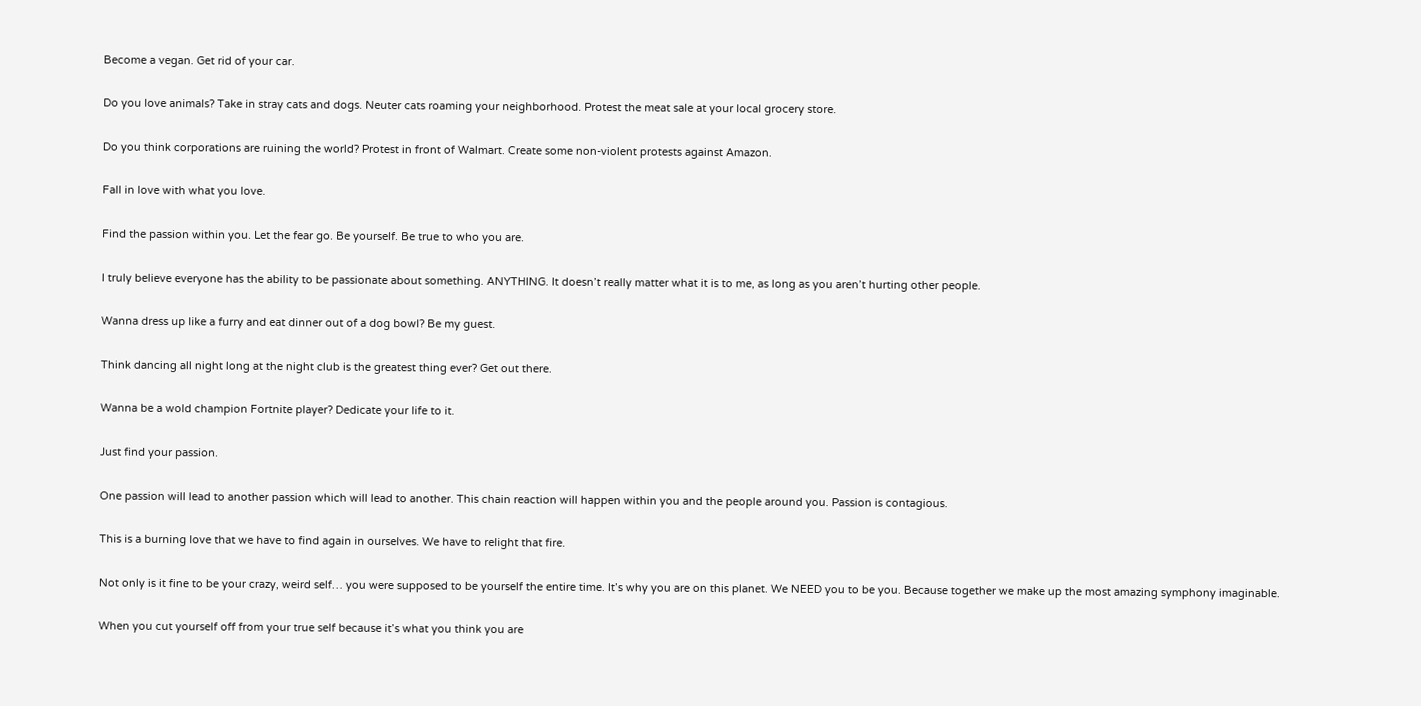Become a vegan. Get rid of your car.

Do you love animals? Take in stray cats and dogs. Neuter cats roaming your neighborhood. Protest the meat sale at your local grocery store.

Do you think corporations are ruining the world? Protest in front of Walmart. Create some non-violent protests against Amazon.

Fall in love with what you love.

Find the passion within you. Let the fear go. Be yourself. Be true to who you are.

I truly believe everyone has the ability to be passionate about something. ANYTHING. It doesn’t really matter what it is to me, as long as you aren’t hurting other people.

Wanna dress up like a furry and eat dinner out of a dog bowl? Be my guest.

Think dancing all night long at the night club is the greatest thing ever? Get out there.

Wanna be a wold champion Fortnite player? Dedicate your life to it.

Just find your passion.

One passion will lead to another passion which will lead to another. This chain reaction will happen within you and the people around you. Passion is contagious.

This is a burning love that we have to find again in ourselves. We have to relight that fire.

Not only is it fine to be your crazy, weird self… you were supposed to be yourself the entire time. It’s why you are on this planet. We NEED you to be you. Because together we make up the most amazing symphony imaginable.

When you cut yourself off from your true self because it’s what you think you are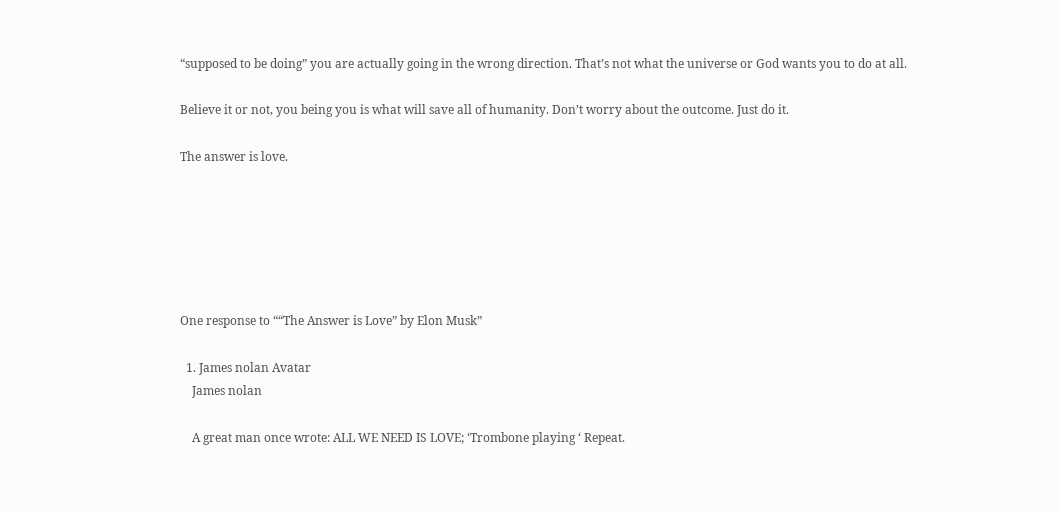“supposed to be doing” you are actually going in the wrong direction. That’s not what the universe or God wants you to do at all.

Believe it or not, you being you is what will save all of humanity. Don’t worry about the outcome. Just do it.

The answer is love.






One response to ““The Answer is Love” by Elon Musk”

  1. James nolan Avatar
    James nolan

    A great man once wrote: ALL WE NEED IS LOVE; ‘Trombone playing ‘ Repeat.